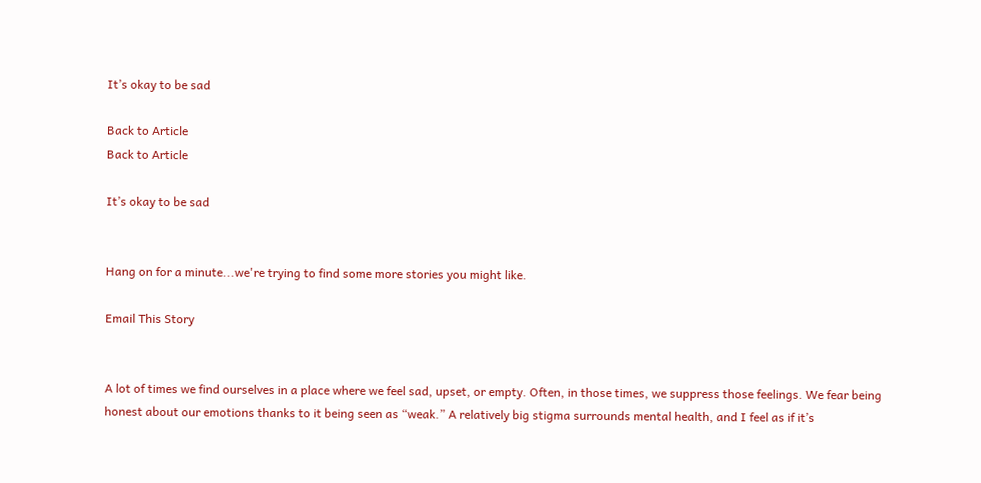It’s okay to be sad

Back to Article
Back to Article

It’s okay to be sad


Hang on for a minute...we're trying to find some more stories you might like.

Email This Story


A lot of times we find ourselves in a place where we feel sad, upset, or empty. Often, in those times, we suppress those feelings. We fear being honest about our emotions thanks to it being seen as “weak.” A relatively big stigma surrounds mental health, and I feel as if it’s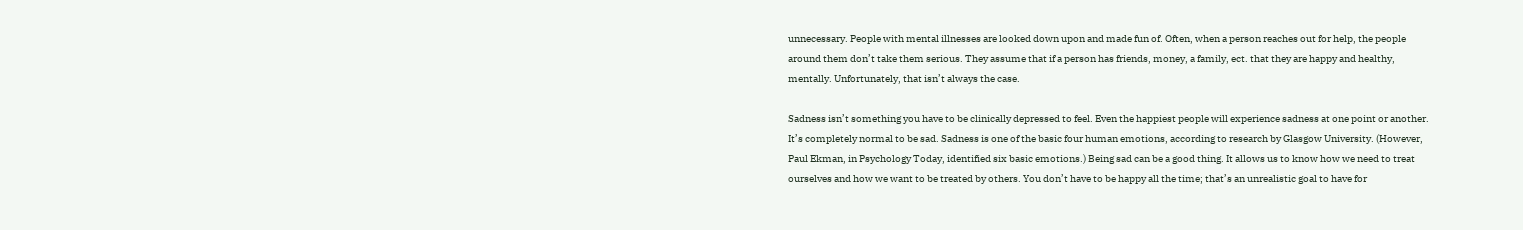unnecessary. People with mental illnesses are looked down upon and made fun of. Often, when a person reaches out for help, the people around them don’t take them serious. They assume that if a person has friends, money, a family, ect. that they are happy and healthy, mentally. Unfortunately, that isn’t always the case.

Sadness isn’t something you have to be clinically depressed to feel. Even the happiest people will experience sadness at one point or another. It’s completely normal to be sad. Sadness is one of the basic four human emotions, according to research by Glasgow University. (However, Paul Ekman, in Psychology Today, identified six basic emotions.) Being sad can be a good thing. It allows us to know how we need to treat ourselves and how we want to be treated by others. You don’t have to be happy all the time; that’s an unrealistic goal to have for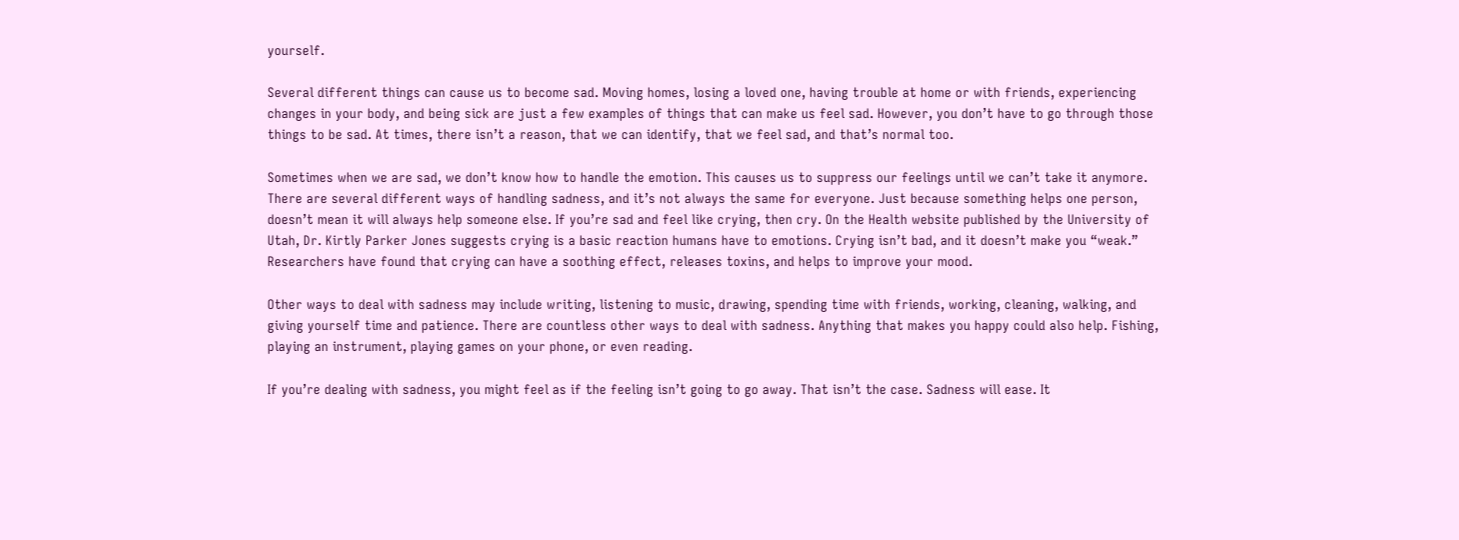yourself.

Several different things can cause us to become sad. Moving homes, losing a loved one, having trouble at home or with friends, experiencing changes in your body, and being sick are just a few examples of things that can make us feel sad. However, you don’t have to go through those things to be sad. At times, there isn’t a reason, that we can identify, that we feel sad, and that’s normal too.

Sometimes when we are sad, we don’t know how to handle the emotion. This causes us to suppress our feelings until we can’t take it anymore. There are several different ways of handling sadness, and it’s not always the same for everyone. Just because something helps one person, doesn’t mean it will always help someone else. If you’re sad and feel like crying, then cry. On the Health website published by the University of Utah, Dr. Kirtly Parker Jones suggests crying is a basic reaction humans have to emotions. Crying isn’t bad, and it doesn’t make you “weak.” Researchers have found that crying can have a soothing effect, releases toxins, and helps to improve your mood.

Other ways to deal with sadness may include writing, listening to music, drawing, spending time with friends, working, cleaning, walking, and giving yourself time and patience. There are countless other ways to deal with sadness. Anything that makes you happy could also help. Fishing, playing an instrument, playing games on your phone, or even reading.

If you’re dealing with sadness, you might feel as if the feeling isn’t going to go away. That isn’t the case. Sadness will ease. It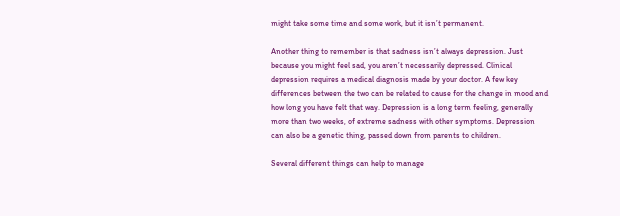might take some time and some work, but it isn’t permanent.

Another thing to remember is that sadness isn’t always depression. Just because you might feel sad, you aren’t necessarily depressed. Clinical depression requires a medical diagnosis made by your doctor. A few key differences between the two can be related to cause for the change in mood and how long you have felt that way. Depression is a long term feeling, generally more than two weeks, of extreme sadness with other symptoms. Depression can also be a genetic thing, passed down from parents to children.

Several different things can help to manage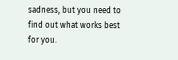sadness, but you need to find out what works best for you.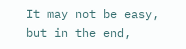It may not be easy, but in the end,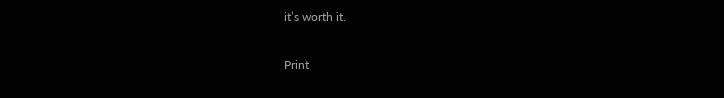it’s worth it.

Print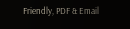Friendly, PDF & Email